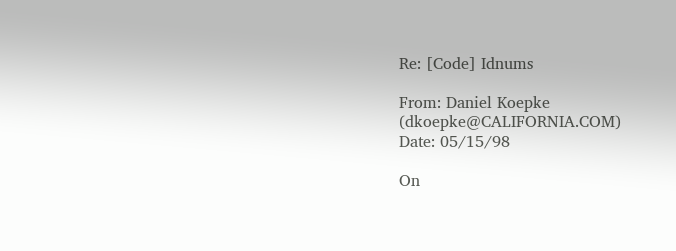Re: [Code] Idnums

From: Daniel Koepke (dkoepke@CALIFORNIA.COM)
Date: 05/15/98

On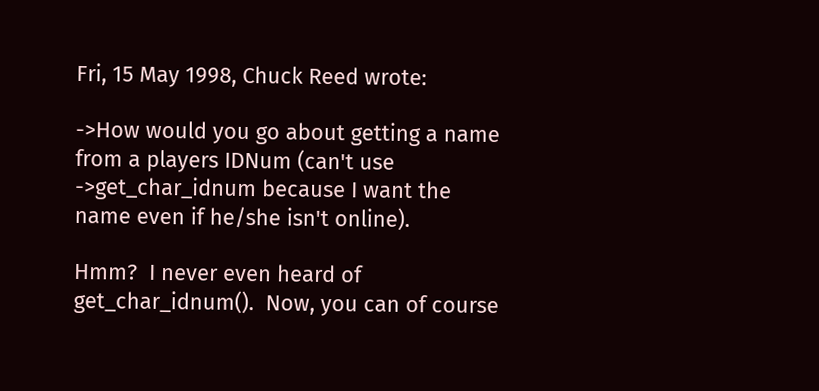Fri, 15 May 1998, Chuck Reed wrote:

->How would you go about getting a name from a players IDNum (can't use
->get_char_idnum because I want the name even if he/she isn't online).

Hmm?  I never even heard of get_char_idnum().  Now, you can of course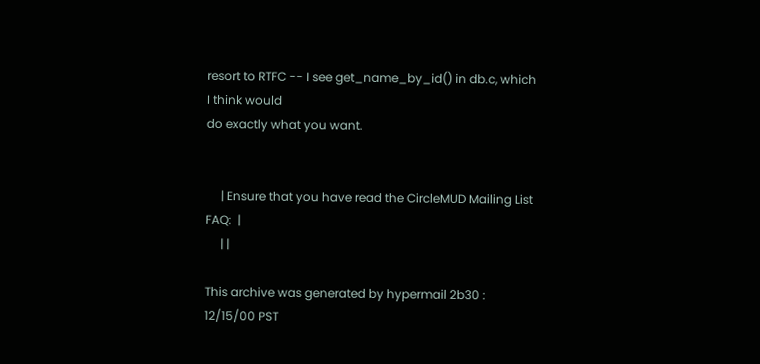resort to RTFC -- I see get_name_by_id() in db.c, which I think would
do exactly what you want.


     | Ensure that you have read the CircleMUD Mailing List FAQ:  |
     | |

This archive was generated by hypermail 2b30 : 12/15/00 PST